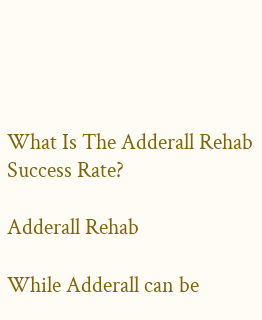What Is The Adderall Rehab Success Rate?

Adderall Rehab

While Adderall can be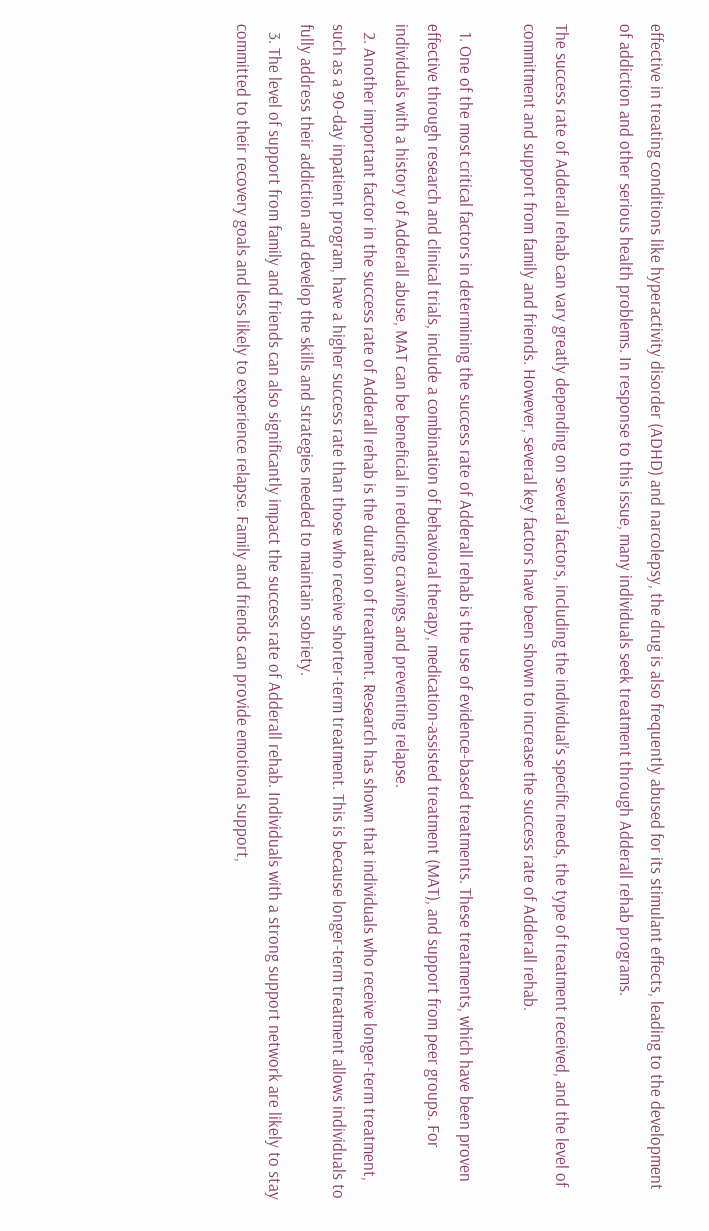effective in treating conditions like hyperactivity disorder (ADHD) and narcolepsy, the drug is also frequently abused for its stimulant effects, leading to the development of addiction and other serious health problems. In response to this issue, many individuals seek treatment through Adderall rehab programs.

The success rate of Adderall rehab can vary greatly depending on several factors, including the individual’s specific needs, the type of treatment received, and the level of commitment and support from family and friends. However, several key factors have been shown to increase the success rate of Adderall rehab.

  1. One of the most critical factors in determining the success rate of Adderall rehab is the use of evidence-based treatments. These treatments, which have been proven effective through research and clinical trials, include a combination of behavioral therapy, medication-assisted treatment (MAT), and support from peer groups. For individuals with a history of Adderall abuse, MAT can be beneficial in reducing cravings and preventing relapse.
  2. Another important factor in the success rate of Adderall rehab is the duration of treatment. Research has shown that individuals who receive longer-term treatment, such as a 90-day inpatient program, have a higher success rate than those who receive shorter-term treatment. This is because longer-term treatment allows individuals to fully address their addiction and develop the skills and strategies needed to maintain sobriety.
  3. The level of support from family and friends can also significantly impact the success rate of Adderall rehab. Individuals with a strong support network are likely to stay committed to their recovery goals and less likely to experience relapse. Family and friends can provide emotional support,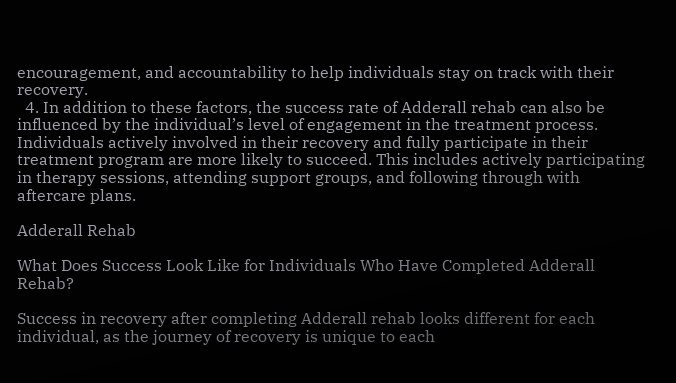encouragement, and accountability to help individuals stay on track with their recovery.
  4. In addition to these factors, the success rate of Adderall rehab can also be influenced by the individual’s level of engagement in the treatment process. Individuals actively involved in their recovery and fully participate in their treatment program are more likely to succeed. This includes actively participating in therapy sessions, attending support groups, and following through with aftercare plans.

Adderall Rehab

What Does Success Look Like for Individuals Who Have Completed Adderall Rehab?

Success in recovery after completing Adderall rehab looks different for each individual, as the journey of recovery is unique to each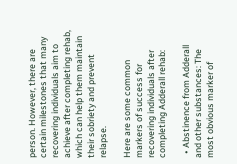person. However, there are certain milestones that many recovering individuals aim to achieve after completing rehab, which can help them maintain their sobriety and prevent relapse.

Here are some common markers of success for recovering individuals after completing Adderall rehab:

  • Abstinence from Adderall and other substances: The most obvious marker of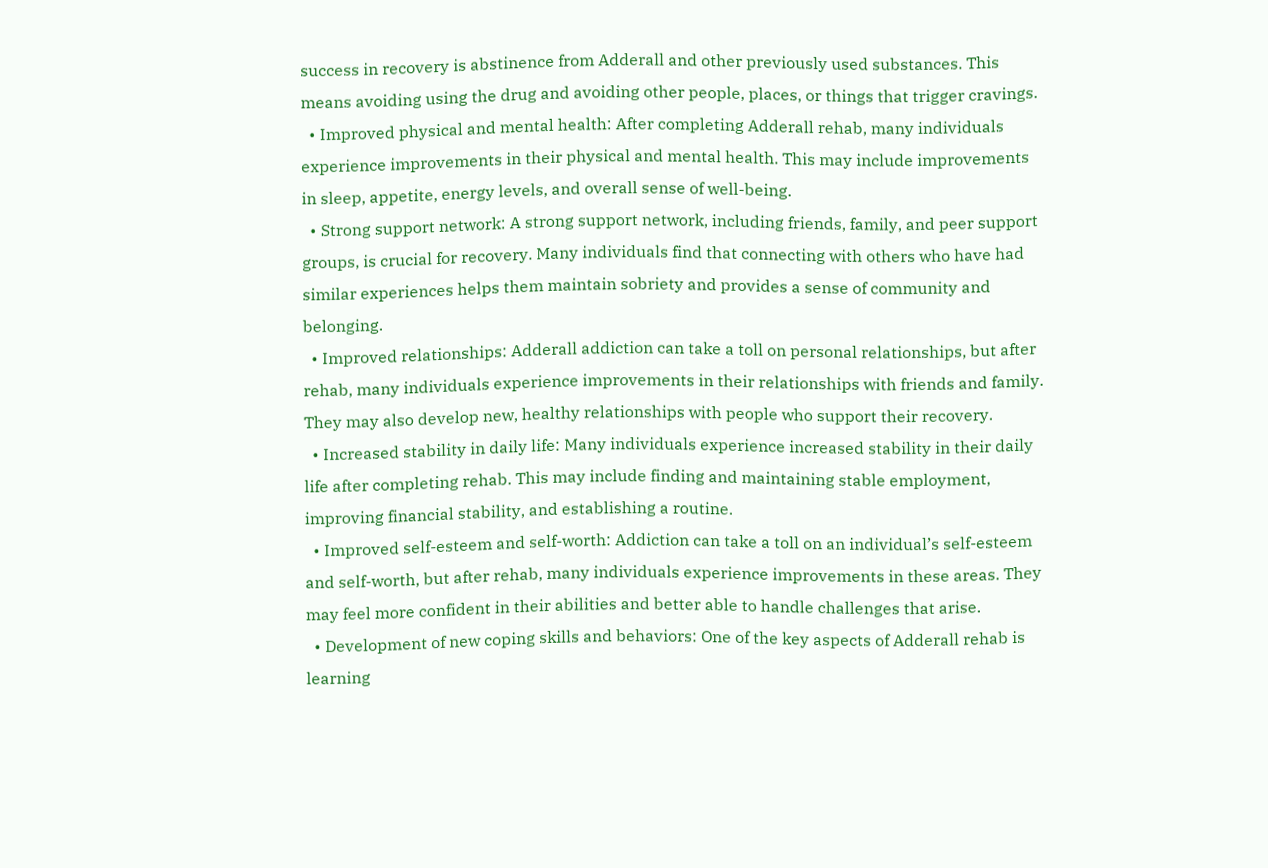success in recovery is abstinence from Adderall and other previously used substances. This means avoiding using the drug and avoiding other people, places, or things that trigger cravings.
  • Improved physical and mental health: After completing Adderall rehab, many individuals experience improvements in their physical and mental health. This may include improvements in sleep, appetite, energy levels, and overall sense of well-being.
  • Strong support network: A strong support network, including friends, family, and peer support groups, is crucial for recovery. Many individuals find that connecting with others who have had similar experiences helps them maintain sobriety and provides a sense of community and belonging.
  • Improved relationships: Adderall addiction can take a toll on personal relationships, but after rehab, many individuals experience improvements in their relationships with friends and family. They may also develop new, healthy relationships with people who support their recovery.
  • Increased stability in daily life: Many individuals experience increased stability in their daily life after completing rehab. This may include finding and maintaining stable employment, improving financial stability, and establishing a routine.
  • Improved self-esteem and self-worth: Addiction can take a toll on an individual’s self-esteem and self-worth, but after rehab, many individuals experience improvements in these areas. They may feel more confident in their abilities and better able to handle challenges that arise.
  • Development of new coping skills and behaviors: One of the key aspects of Adderall rehab is learning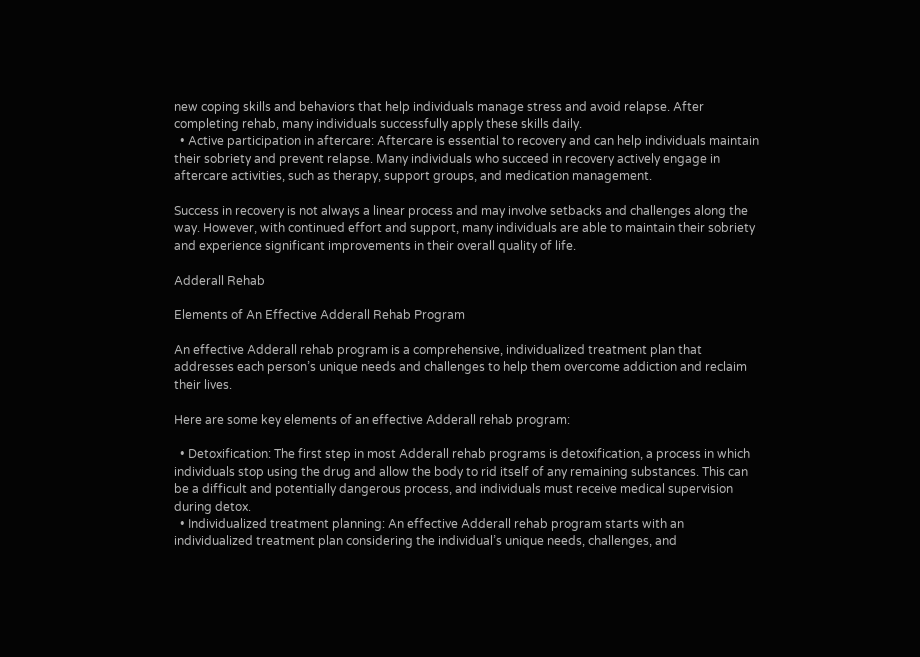new coping skills and behaviors that help individuals manage stress and avoid relapse. After completing rehab, many individuals successfully apply these skills daily.
  • Active participation in aftercare: Aftercare is essential to recovery and can help individuals maintain their sobriety and prevent relapse. Many individuals who succeed in recovery actively engage in aftercare activities, such as therapy, support groups, and medication management.

Success in recovery is not always a linear process and may involve setbacks and challenges along the way. However, with continued effort and support, many individuals are able to maintain their sobriety and experience significant improvements in their overall quality of life.

Adderall Rehab

Elements of An Effective Adderall Rehab Program

An effective Adderall rehab program is a comprehensive, individualized treatment plan that addresses each person’s unique needs and challenges to help them overcome addiction and reclaim their lives.

Here are some key elements of an effective Adderall rehab program:

  • Detoxification: The first step in most Adderall rehab programs is detoxification, a process in which individuals stop using the drug and allow the body to rid itself of any remaining substances. This can be a difficult and potentially dangerous process, and individuals must receive medical supervision during detox.
  • Individualized treatment planning: An effective Adderall rehab program starts with an individualized treatment plan considering the individual’s unique needs, challenges, and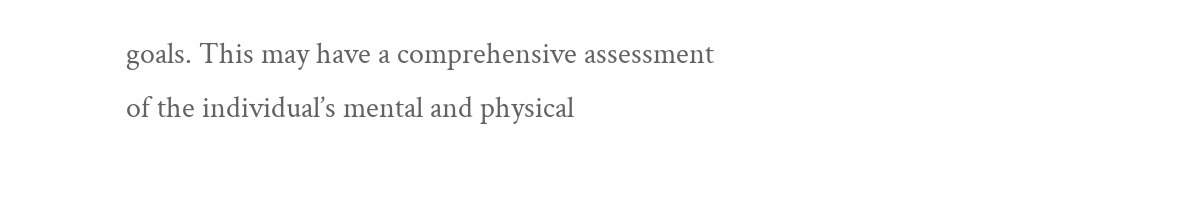goals. This may have a comprehensive assessment of the individual’s mental and physical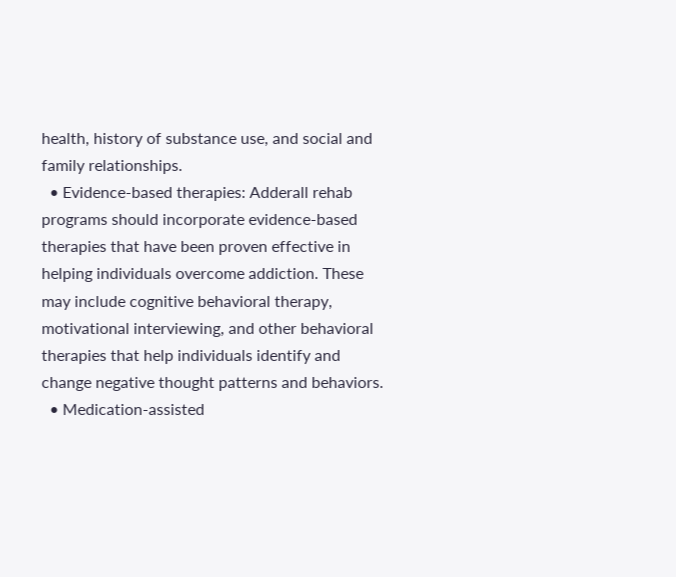health, history of substance use, and social and family relationships.
  • Evidence-based therapies: Adderall rehab programs should incorporate evidence-based therapies that have been proven effective in helping individuals overcome addiction. These may include cognitive behavioral therapy, motivational interviewing, and other behavioral therapies that help individuals identify and change negative thought patterns and behaviors.
  • Medication-assisted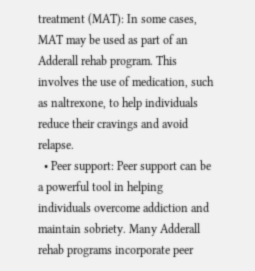treatment (MAT): In some cases, MAT may be used as part of an Adderall rehab program. This involves the use of medication, such as naltrexone, to help individuals reduce their cravings and avoid relapse.
  • Peer support: Peer support can be a powerful tool in helping individuals overcome addiction and maintain sobriety. Many Adderall rehab programs incorporate peer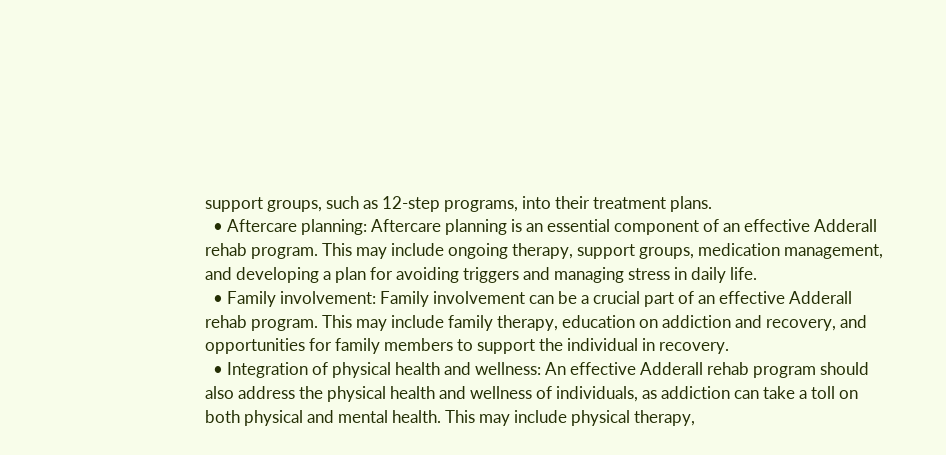support groups, such as 12-step programs, into their treatment plans.
  • Aftercare planning: Aftercare planning is an essential component of an effective Adderall rehab program. This may include ongoing therapy, support groups, medication management, and developing a plan for avoiding triggers and managing stress in daily life.
  • Family involvement: Family involvement can be a crucial part of an effective Adderall rehab program. This may include family therapy, education on addiction and recovery, and opportunities for family members to support the individual in recovery.
  • Integration of physical health and wellness: An effective Adderall rehab program should also address the physical health and wellness of individuals, as addiction can take a toll on both physical and mental health. This may include physical therapy,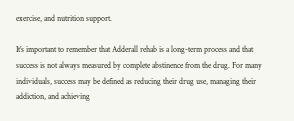exercise, and nutrition support.

It’s important to remember that Adderall rehab is a long-term process and that success is not always measured by complete abstinence from the drug. For many individuals, success may be defined as reducing their drug use, managing their addiction, and achieving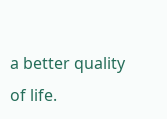a better quality of life.